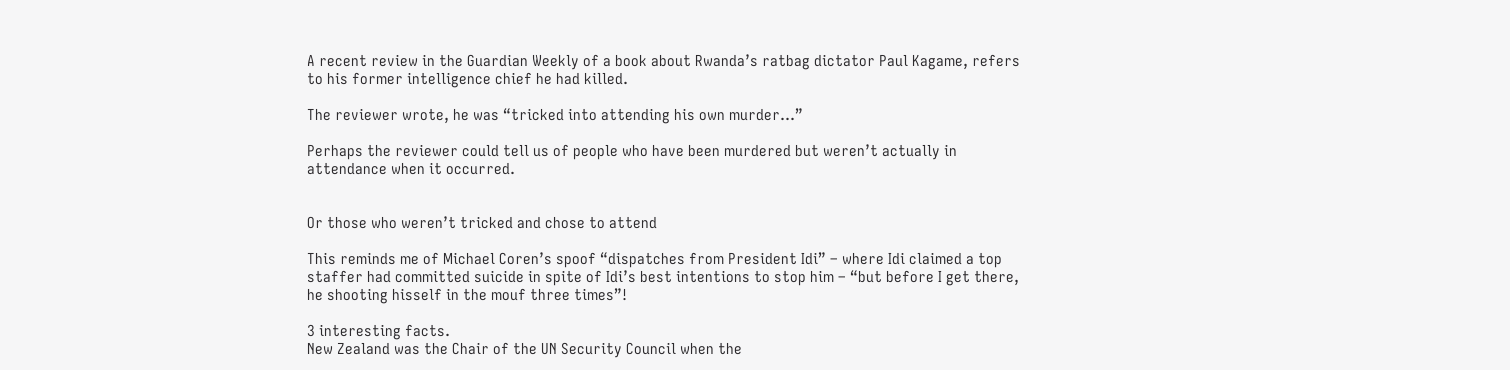A recent review in the Guardian Weekly of a book about Rwanda’s ratbag dictator Paul Kagame, refers to his former intelligence chief he had killed.

The reviewer wrote, he was “tricked into attending his own murder…”

Perhaps the reviewer could tell us of people who have been murdered but weren’t actually in attendance when it occurred.


Or those who weren’t tricked and chose to attend

This reminds me of Michael Coren’s spoof “dispatches from President Idi” – where Idi claimed a top staffer had committed suicide in spite of Idi’s best intentions to stop him – “but before I get there, he shooting hisself in the mouf three times”!

3 interesting facts.
New Zealand was the Chair of the UN Security Council when the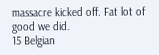massacre kicked off. Fat lot of good we did.
15 Belgian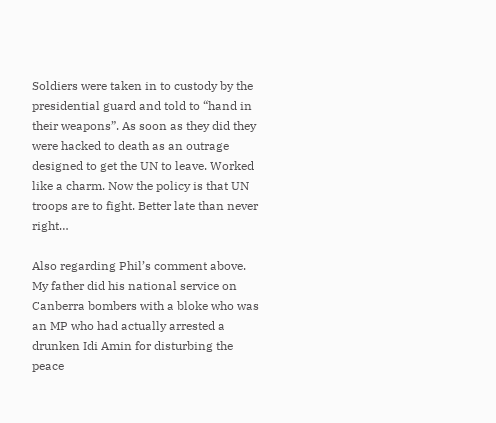Soldiers were taken in to custody by the presidential guard and told to “hand in their weapons”. As soon as they did they were hacked to death as an outrage designed to get the UN to leave. Worked like a charm. Now the policy is that UN troops are to fight. Better late than never right…

Also regarding Phil’s comment above. My father did his national service on Canberra bombers with a bloke who was an MP who had actually arrested a drunken Idi Amin for disturbing the peace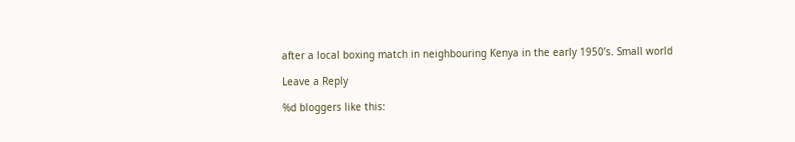after a local boxing match in neighbouring Kenya in the early 1950’s. Small world

Leave a Reply

%d bloggers like this: